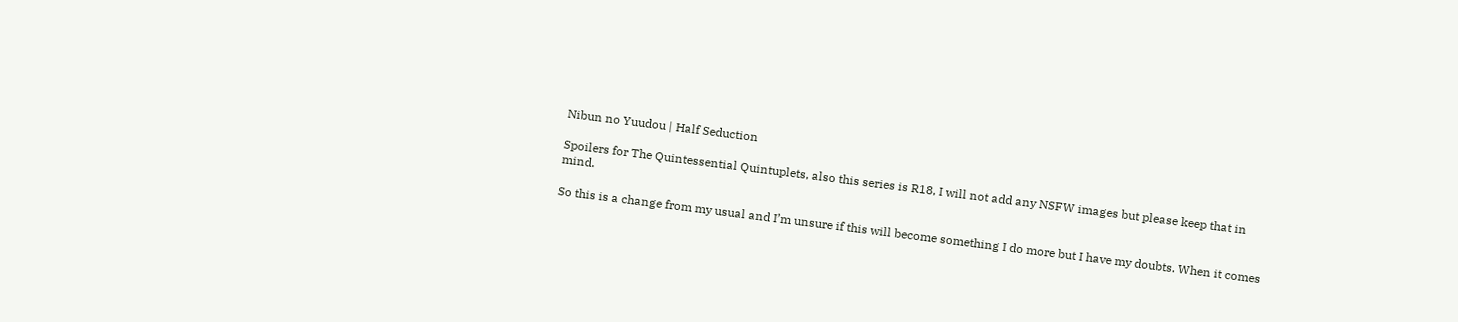Nibun no Yuudou | Half Seduction

Spoilers for The Quintessential Quintuplets, also this series is R18, I will not add any NSFW images but please keep that in mind.

So this is a change from my usual and I’m unsure if this will become something I do more but I have my doubts. When it comes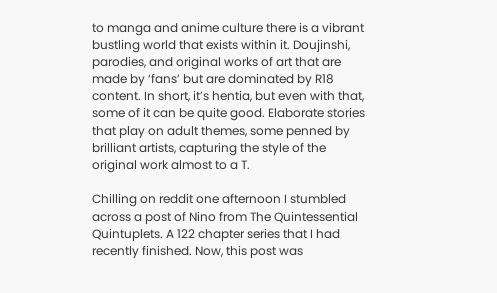to manga and anime culture there is a vibrant bustling world that exists within it. Doujinshi, parodies, and original works of art that are made by ‘fans’ but are dominated by R18 content. In short, it’s hentia, but even with that, some of it can be quite good. Elaborate stories that play on adult themes, some penned by brilliant artists, capturing the style of the original work almost to a T.

Chilling on reddit one afternoon I stumbled across a post of Nino from The Quintessential Quintuplets. A 122 chapter series that I had recently finished. Now, this post was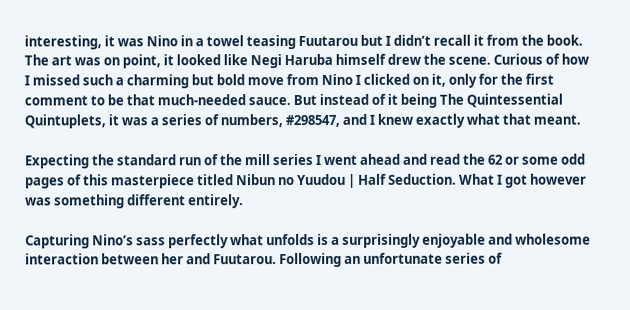interesting, it was Nino in a towel teasing Fuutarou but I didn’t recall it from the book. The art was on point, it looked like Negi Haruba himself drew the scene. Curious of how I missed such a charming but bold move from Nino I clicked on it, only for the first comment to be that much-needed sauce. But instead of it being The Quintessential Quintuplets, it was a series of numbers, #298547, and I knew exactly what that meant.

Expecting the standard run of the mill series I went ahead and read the 62 or some odd pages of this masterpiece titled Nibun no Yuudou | Half Seduction. What I got however was something different entirely.

Capturing Nino’s sass perfectly what unfolds is a surprisingly enjoyable and wholesome interaction between her and Fuutarou. Following an unfortunate series of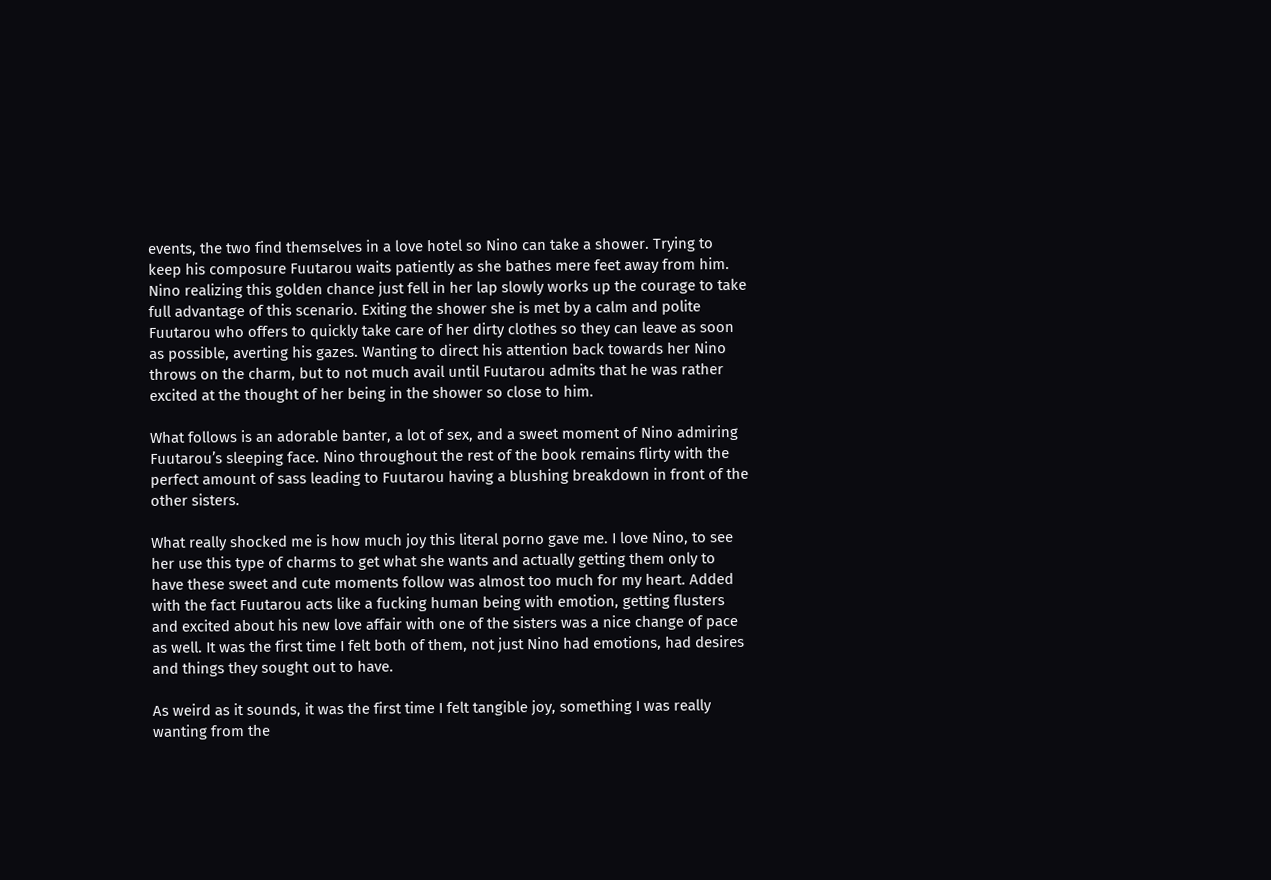events, the two find themselves in a love hotel so Nino can take a shower. Trying to keep his composure Fuutarou waits patiently as she bathes mere feet away from him. Nino realizing this golden chance just fell in her lap slowly works up the courage to take full advantage of this scenario. Exiting the shower she is met by a calm and polite Fuutarou who offers to quickly take care of her dirty clothes so they can leave as soon as possible, averting his gazes. Wanting to direct his attention back towards her Nino throws on the charm, but to not much avail until Fuutarou admits that he was rather excited at the thought of her being in the shower so close to him.

What follows is an adorable banter, a lot of sex, and a sweet moment of Nino admiring Fuutarou’s sleeping face. Nino throughout the rest of the book remains flirty with the perfect amount of sass leading to Fuutarou having a blushing breakdown in front of the other sisters.

What really shocked me is how much joy this literal porno gave me. I love Nino, to see her use this type of charms to get what she wants and actually getting them only to have these sweet and cute moments follow was almost too much for my heart. Added with the fact Fuutarou acts like a fucking human being with emotion, getting flusters and excited about his new love affair with one of the sisters was a nice change of pace as well. It was the first time I felt both of them, not just Nino had emotions, had desires and things they sought out to have.

As weird as it sounds, it was the first time I felt tangible joy, something I was really wanting from the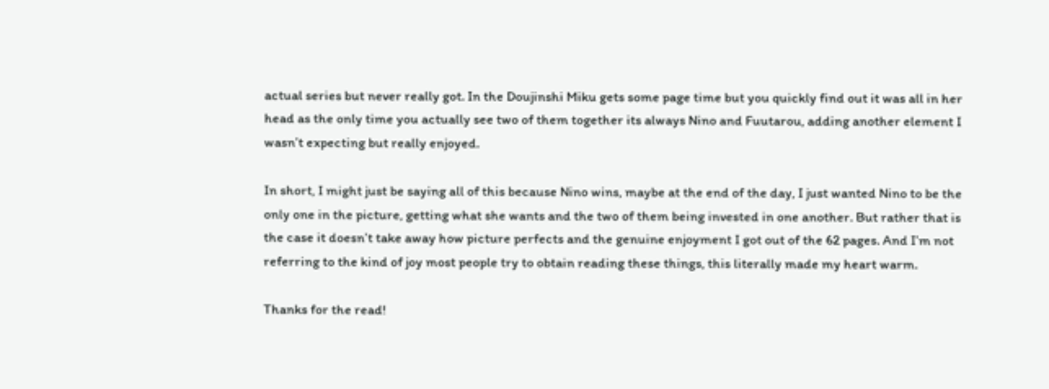actual series but never really got. In the Doujinshi Miku gets some page time but you quickly find out it was all in her head as the only time you actually see two of them together its always Nino and Fuutarou, adding another element I wasn’t expecting but really enjoyed.

In short, I might just be saying all of this because Nino wins, maybe at the end of the day, I just wanted Nino to be the only one in the picture, getting what she wants and the two of them being invested in one another. But rather that is the case it doesn’t take away how picture perfects and the genuine enjoyment I got out of the 62 pages. And I’m not referring to the kind of joy most people try to obtain reading these things, this literally made my heart warm.

Thanks for the read!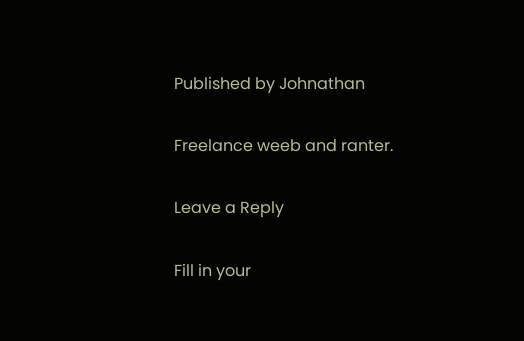Published by Johnathan

Freelance weeb and ranter.

Leave a Reply

Fill in your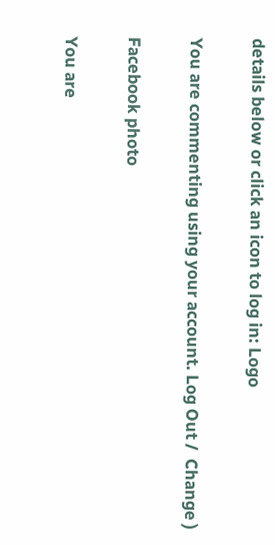details below or click an icon to log in: Logo

You are commenting using your account. Log Out /  Change )

Facebook photo

You are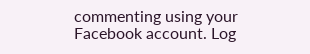commenting using your Facebook account. Log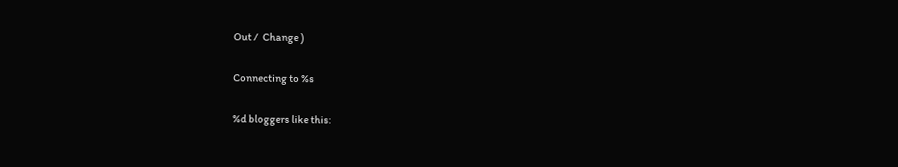Out /  Change )

Connecting to %s

%d bloggers like this: